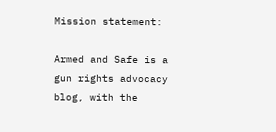Mission statement:

Armed and Safe is a gun rights advocacy blog, with the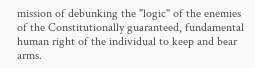mission of debunking the "logic" of the enemies of the Constitutionally guaranteed, fundamental human right of the individual to keep and bear arms.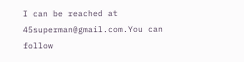I can be reached at 45superman@gmail.com.You can follow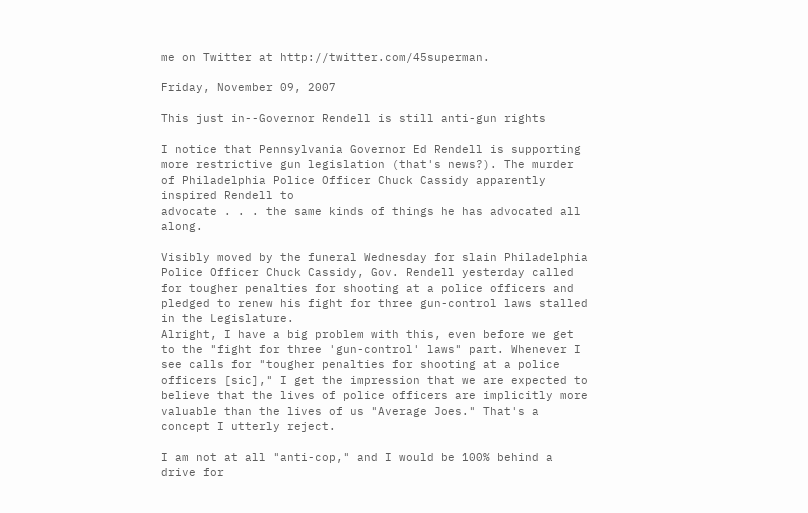me on Twitter at http://twitter.com/45superman.

Friday, November 09, 2007

This just in--Governor Rendell is still anti-gun rights

I notice that Pennsylvania Governor Ed Rendell is supporting more restrictive gun legislation (that's news?). The murder of Philadelphia Police Officer Chuck Cassidy apparently inspired Rendell to
advocate . . . the same kinds of things he has advocated all along.

Visibly moved by the funeral Wednesday for slain Philadelphia Police Officer Chuck Cassidy, Gov. Rendell yesterday called for tougher penalties for shooting at a police officers and pledged to renew his fight for three gun-control laws stalled in the Legislature.
Alright, I have a big problem with this, even before we get to the "fight for three 'gun-control' laws" part. Whenever I see calls for "tougher penalties for shooting at a police officers [sic]," I get the impression that we are expected to believe that the lives of police officers are implicitly more valuable than the lives of us "Average Joes." That's a concept I utterly reject.

I am not at all "anti-cop," and I would be 100% behind a drive for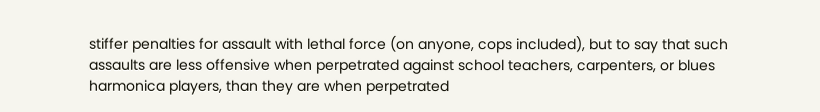stiffer penalties for assault with lethal force (on anyone, cops included), but to say that such assaults are less offensive when perpetrated against school teachers, carpenters, or blues harmonica players, than they are when perpetrated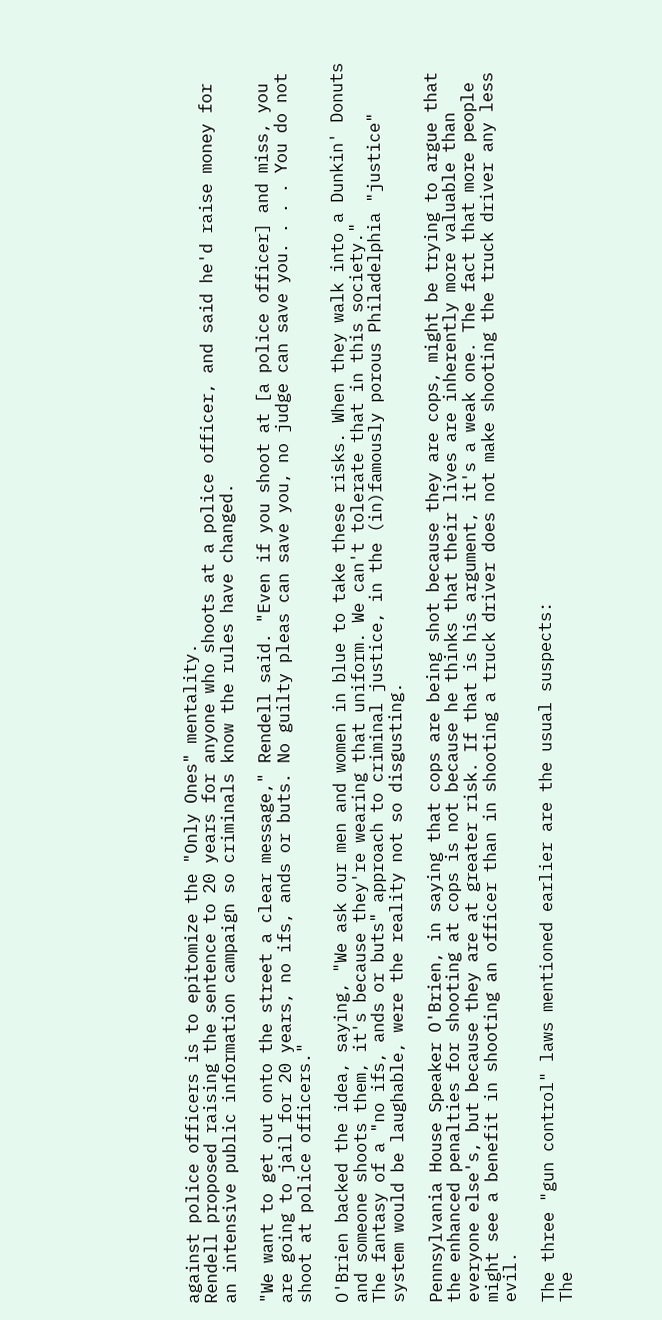against police officers is to epitomize the "Only Ones" mentality.
Rendell proposed raising the sentence to 20 years for anyone who shoots at a police officer, and said he'd raise money for an intensive public information campaign so criminals know the rules have changed.

"We want to get out onto the street a clear message," Rendell said. "Even if you shoot at [a police officer] and miss, you are going to jail for 20 years, no ifs, ands or buts. No guilty pleas can save you, no judge can save you. . . . You do not shoot at police officers."

O'Brien backed the idea, saying, "We ask our men and women in blue to take these risks. When they walk into a Dunkin' Donuts and someone shoots them, it's because they're wearing that uniform. We can't tolerate that in this society."
The fantasy of a "no ifs, ands or buts" approach to criminal justice, in the (in)famously porous Philadelphia "justice" system would be laughable, were the reality not so disgusting.

Pennsylvania House Speaker O'Brien, in saying that cops are being shot because they are cops, might be trying to argue that the enhanced penalties for shooting at cops is not because he thinks that their lives are inherently more valuable than everyone else's, but because they are at greater risk. If that is his argument, it's a weak one. The fact that more people might see a benefit in shooting an officer than in shooting a truck driver does not make shooting the truck driver any less evil.

The three "gun control" laws mentioned earlier are the usual suspects:
The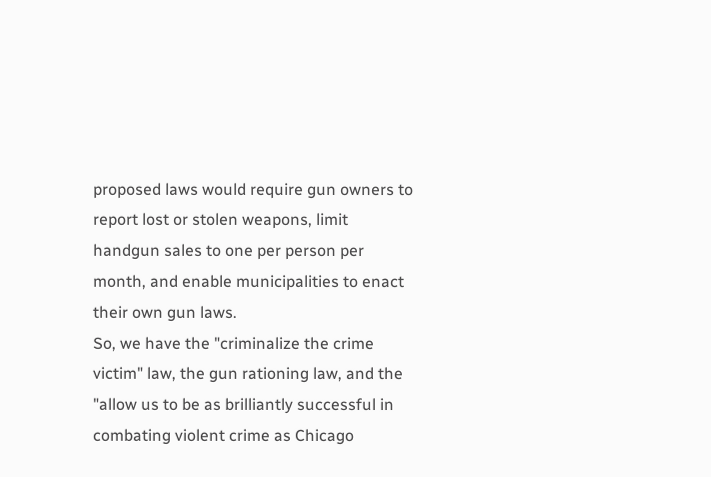proposed laws would require gun owners to report lost or stolen weapons, limit handgun sales to one per person per month, and enable municipalities to enact their own gun laws.
So, we have the "criminalize the crime victim" law, the gun rationing law, and the "allow us to be as brilliantly successful in combating violent crime as Chicago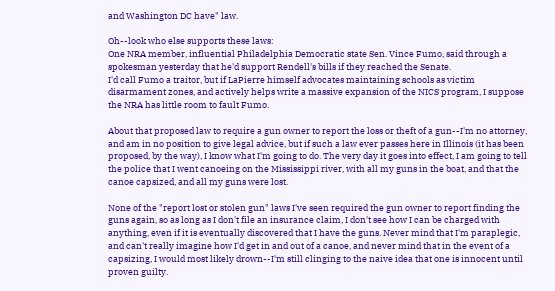and Washington DC have" law.

Oh--look who else supports these laws:
One NRA member, influential Philadelphia Democratic state Sen. Vince Fumo, said through a spokesman yesterday that he'd support Rendell's bills if they reached the Senate.
I'd call Fumo a traitor, but if LaPierre himself advocates maintaining schools as victim disarmament zones, and actively helps write a massive expansion of the NICS program, I suppose the NRA has little room to fault Fumo.

About that proposed law to require a gun owner to report the loss or theft of a gun--I'm no attorney, and am in no position to give legal advice, but if such a law ever passes here in Illinois (it has been proposed, by the way), I know what I'm going to do. The very day it goes into effect, I am going to tell the police that I went canoeing on the Mississippi river, with all my guns in the boat, and that the canoe capsized, and all my guns were lost.

None of the "report lost or stolen gun" laws I've seen required the gun owner to report finding the guns again, so as long as I don't file an insurance claim, I don't see how I can be charged with anything, even if it is eventually discovered that I have the guns. Never mind that I'm paraplegic, and can't really imagine how I'd get in and out of a canoe, and never mind that in the event of a capsizing, I would most likely drown--I'm still clinging to the naive idea that one is innocent until proven guilty.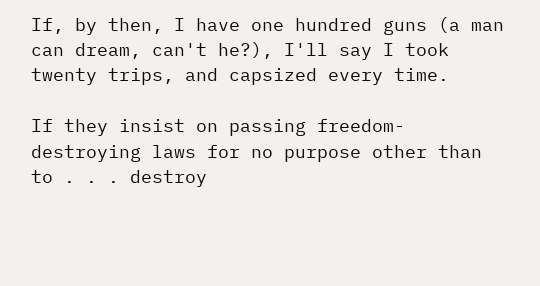If, by then, I have one hundred guns (a man can dream, can't he?), I'll say I took twenty trips, and capsized every time.

If they insist on passing freedom-destroying laws for no purpose other than to . . . destroy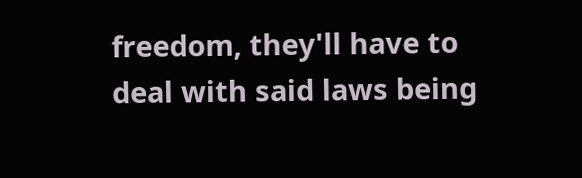freedom, they'll have to deal with said laws being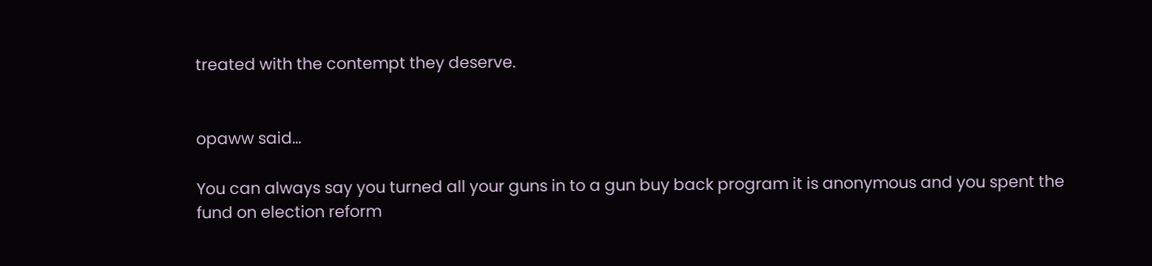treated with the contempt they deserve.


opaww said...

You can always say you turned all your guns in to a gun buy back program it is anonymous and you spent the fund on election reform